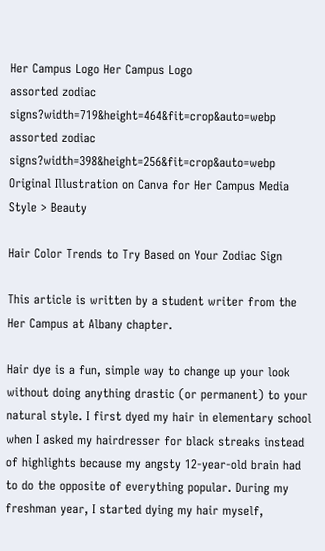Her Campus Logo Her Campus Logo
assorted zodiac signs?width=719&height=464&fit=crop&auto=webp
assorted zodiac signs?width=398&height=256&fit=crop&auto=webp
Original Illustration on Canva for Her Campus Media
Style > Beauty

Hair Color Trends to Try Based on Your Zodiac Sign

This article is written by a student writer from the Her Campus at Albany chapter.

Hair dye is a fun, simple way to change up your look without doing anything drastic (or permanent) to your natural style. I first dyed my hair in elementary school when I asked my hairdresser for black streaks instead of highlights because my angsty 12-year-old brain had to do the opposite of everything popular. During my freshman year, I started dying my hair myself,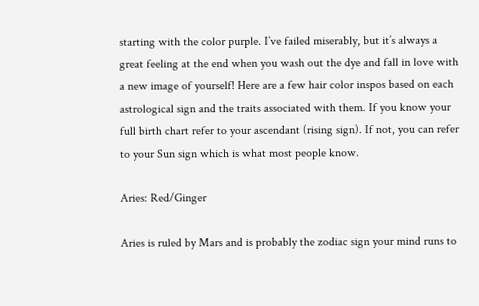starting with the color purple. I’ve failed miserably, but it’s always a great feeling at the end when you wash out the dye and fall in love with a new image of yourself! Here are a few hair color inspos based on each astrological sign and the traits associated with them. If you know your full birth chart refer to your ascendant (rising sign). If not, you can refer to your Sun sign which is what most people know.

Aries: Red/Ginger

Aries is ruled by Mars and is probably the zodiac sign your mind runs to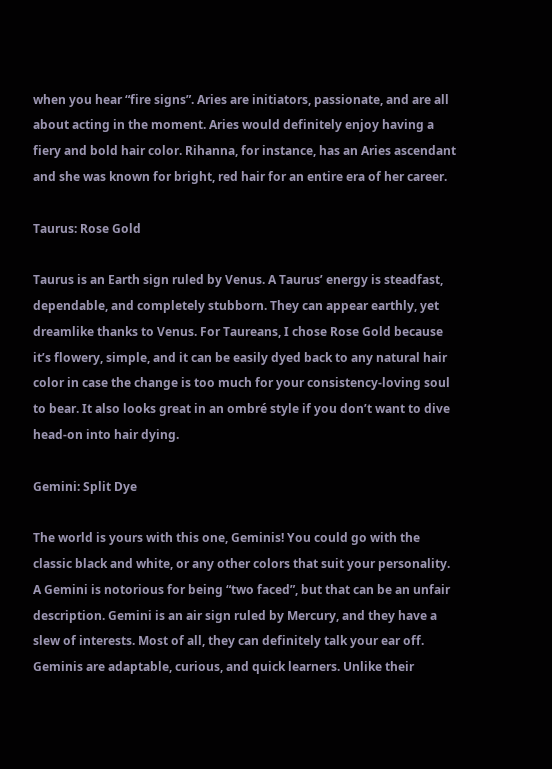when you hear “fire signs”. Aries are initiators, passionate, and are all about acting in the moment. Aries would definitely enjoy having a fiery and bold hair color. Rihanna, for instance, has an Aries ascendant and she was known for bright, red hair for an entire era of her career.

Taurus: Rose Gold

Taurus is an Earth sign ruled by Venus. A Taurus’ energy is steadfast, dependable, and completely stubborn. They can appear earthly, yet dreamlike thanks to Venus. For Taureans, I chose Rose Gold because it’s flowery, simple, and it can be easily dyed back to any natural hair color in case the change is too much for your consistency-loving soul to bear. It also looks great in an ombré style if you don’t want to dive head-on into hair dying.

Gemini: Split Dye

The world is yours with this one, Geminis! You could go with the classic black and white, or any other colors that suit your personality. A Gemini is notorious for being “two faced”, but that can be an unfair description. Gemini is an air sign ruled by Mercury, and they have a slew of interests. Most of all, they can definitely talk your ear off. Geminis are adaptable, curious, and quick learners. Unlike their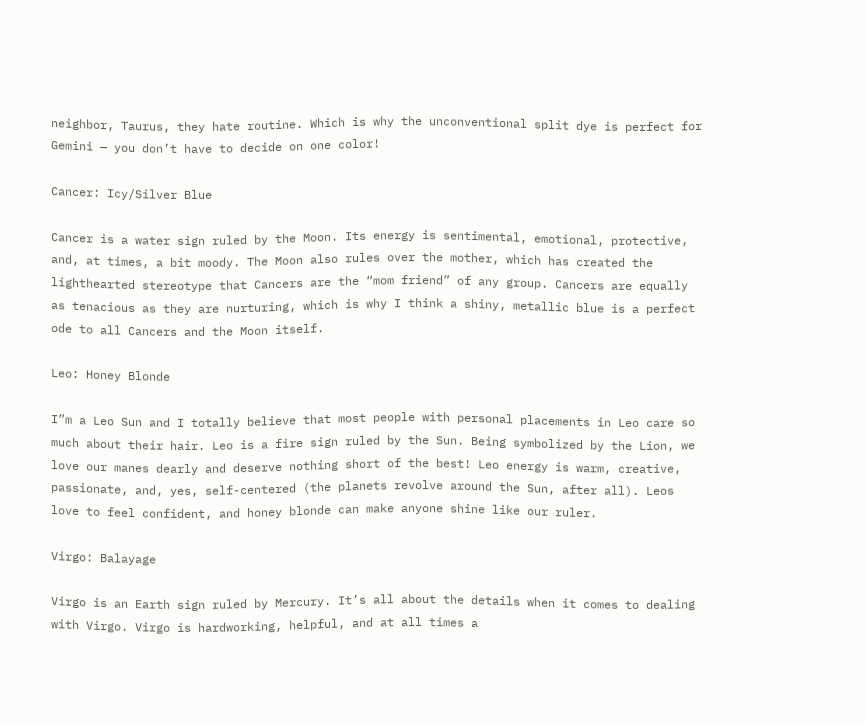neighbor, Taurus, they hate routine. Which is why the unconventional split dye is perfect for Gemini — you don’t have to decide on one color!

Cancer: Icy/Silver Blue

Cancer is a water sign ruled by the Moon. Its energy is sentimental, emotional, protective, and, at times, a bit moody. The Moon also rules over the mother, which has created the lighthearted stereotype that Cancers are the “mom friend” of any group. Cancers are equally as tenacious as they are nurturing, which is why I think a shiny, metallic blue is a perfect ode to all Cancers and the Moon itself.

Leo: Honey Blonde

I”m a Leo Sun and I totally believe that most people with personal placements in Leo care so much about their hair. Leo is a fire sign ruled by the Sun. Being symbolized by the Lion, we love our manes dearly and deserve nothing short of the best! Leo energy is warm, creative, passionate, and, yes, self-centered (the planets revolve around the Sun, after all). Leos love to feel confident, and honey blonde can make anyone shine like our ruler.

Virgo: Balayage

Virgo is an Earth sign ruled by Mercury. It’s all about the details when it comes to dealing with Virgo. Virgo is hardworking, helpful, and at all times a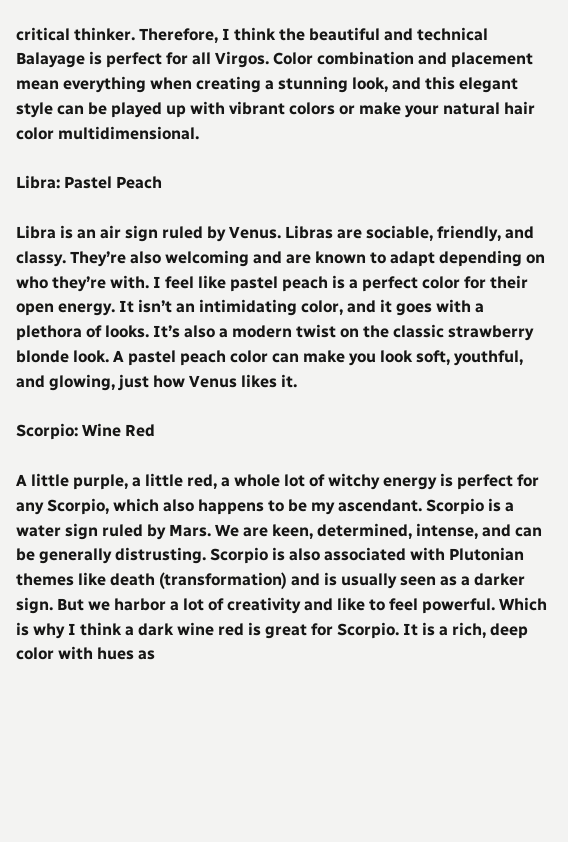critical thinker. Therefore, I think the beautiful and technical Balayage is perfect for all Virgos. Color combination and placement mean everything when creating a stunning look, and this elegant style can be played up with vibrant colors or make your natural hair color multidimensional.

Libra: Pastel Peach

Libra is an air sign ruled by Venus. Libras are sociable, friendly, and classy. They’re also welcoming and are known to adapt depending on who they’re with. I feel like pastel peach is a perfect color for their open energy. It isn’t an intimidating color, and it goes with a plethora of looks. It’s also a modern twist on the classic strawberry blonde look. A pastel peach color can make you look soft, youthful, and glowing, just how Venus likes it.

Scorpio: Wine Red

A little purple, a little red, a whole lot of witchy energy is perfect for any Scorpio, which also happens to be my ascendant. Scorpio is a water sign ruled by Mars. We are keen, determined, intense, and can be generally distrusting. Scorpio is also associated with Plutonian themes like death (transformation) and is usually seen as a darker sign. But we harbor a lot of creativity and like to feel powerful. Which is why I think a dark wine red is great for Scorpio. It is a rich, deep color with hues as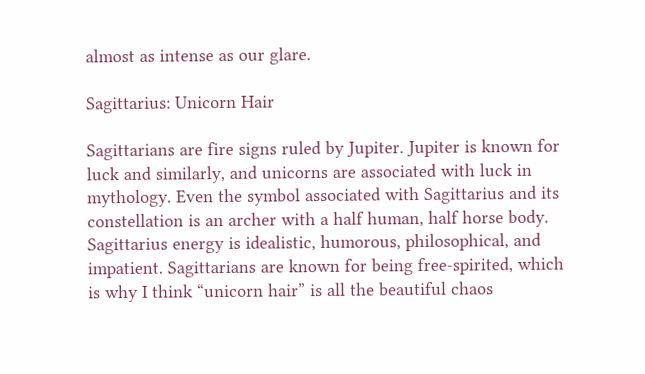almost as intense as our glare.

Sagittarius: Unicorn Hair

Sagittarians are fire signs ruled by Jupiter. Jupiter is known for luck and similarly, and unicorns are associated with luck in mythology. Even the symbol associated with Sagittarius and its constellation is an archer with a half human, half horse body. Sagittarius energy is idealistic, humorous, philosophical, and impatient. Sagittarians are known for being free-spirited, which is why I think “unicorn hair” is all the beautiful chaos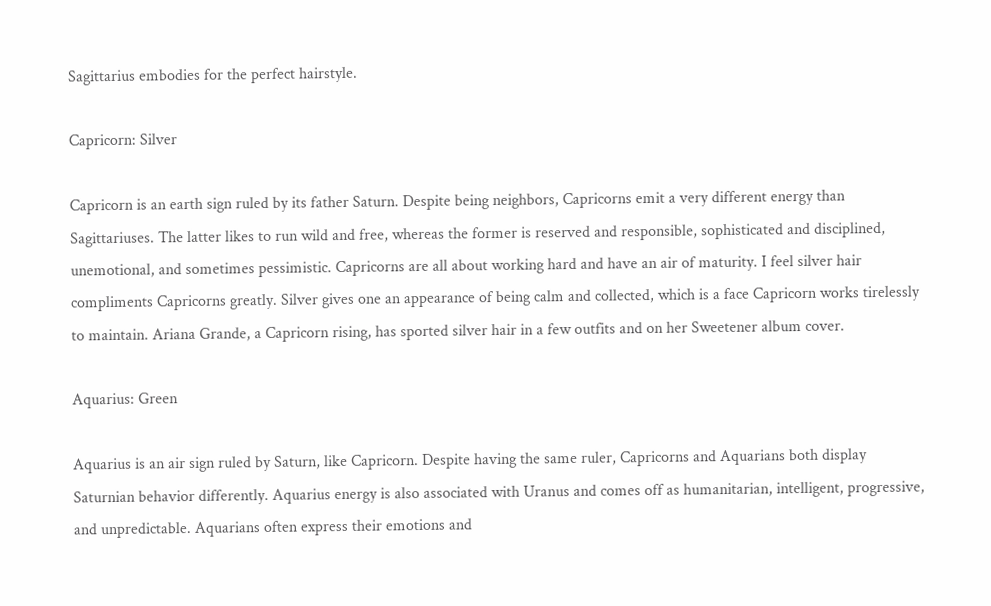Sagittarius embodies for the perfect hairstyle.

Capricorn: Silver

Capricorn is an earth sign ruled by its father Saturn. Despite being neighbors, Capricorns emit a very different energy than Sagittariuses. The latter likes to run wild and free, whereas the former is reserved and responsible, sophisticated and disciplined, unemotional, and sometimes pessimistic. Capricorns are all about working hard and have an air of maturity. I feel silver hair compliments Capricorns greatly. Silver gives one an appearance of being calm and collected, which is a face Capricorn works tirelessly to maintain. Ariana Grande, a Capricorn rising, has sported silver hair in a few outfits and on her Sweetener album cover.

Aquarius: Green

Aquarius is an air sign ruled by Saturn, like Capricorn. Despite having the same ruler, Capricorns and Aquarians both display Saturnian behavior differently. Aquarius energy is also associated with Uranus and comes off as humanitarian, intelligent, progressive, and unpredictable. Aquarians often express their emotions and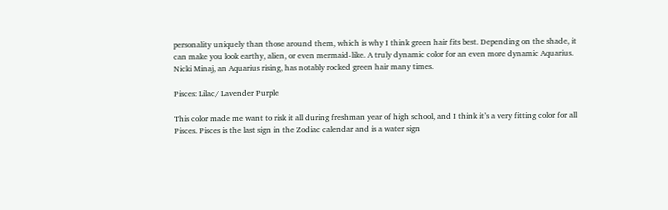personality uniquely than those around them, which is why I think green hair fits best. Depending on the shade, it can make you look earthy, alien, or even mermaid-like. A truly dynamic color for an even more dynamic Aquarius. Nicki Minaj, an Aquarius rising, has notably rocked green hair many times.

Pisces: Lilac/ Lavender Purple

This color made me want to risk it all during freshman year of high school, and I think it’s a very fitting color for all Pisces. Pisces is the last sign in the Zodiac calendar and is a water sign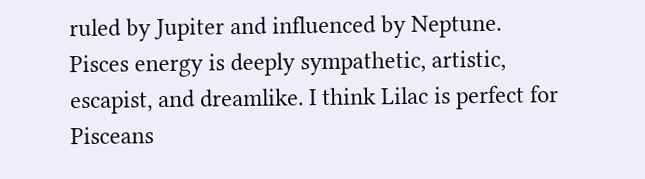ruled by Jupiter and influenced by Neptune. Pisces energy is deeply sympathetic, artistic, escapist, and dreamlike. I think Lilac is perfect for Pisceans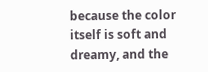because the color itself is soft and dreamy, and the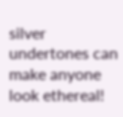silver undertones can make anyone look ethereal!